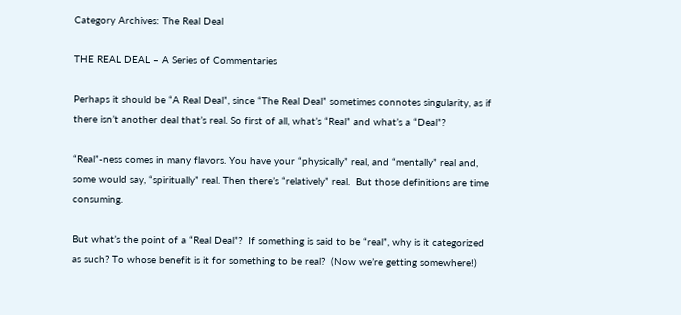Category Archives: The Real Deal

THE REAL DEAL – A Series of Commentaries

Perhaps it should be “A Real Deal”, since “The Real Deal” sometimes connotes singularity, as if there isn’t another deal that’s real. So first of all, what’s “Real” and what’s a “Deal”?

“Real”-ness comes in many flavors. You have your “physically” real, and “mentally” real and, some would say, “spiritually” real. Then there’s “relatively” real.  But those definitions are time consuming.

But what’s the point of a “Real Deal”?  If something is said to be “real”, why is it categorized as such? To whose benefit is it for something to be real?  (Now we’re getting somewhere!)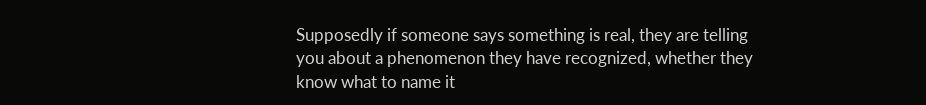Supposedly if someone says something is real, they are telling you about a phenomenon they have recognized, whether they know what to name it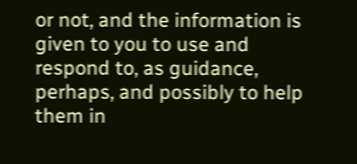or not, and the information is given to you to use and respond to, as guidance, perhaps, and possibly to help them in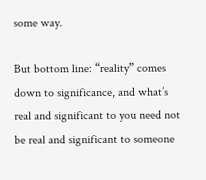some way.

But bottom line: “reality” comes down to significance, and what’s real and significant to you need not be real and significant to someone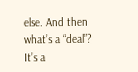else. And then what’s a “deal”?  It’s a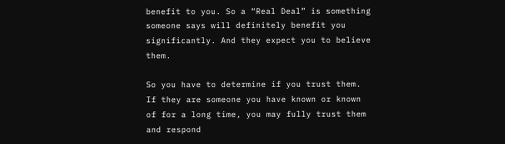benefit to you. So a “Real Deal” is something someone says will definitely benefit you significantly. And they expect you to believe them.

So you have to determine if you trust them. If they are someone you have known or known of for a long time, you may fully trust them and respond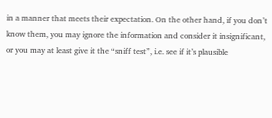in a manner that meets their expectation. On the other hand, if you don’t know them, you may ignore the information and consider it insignificant, or you may at least give it the “sniff test”, i.e. see if it’s plausible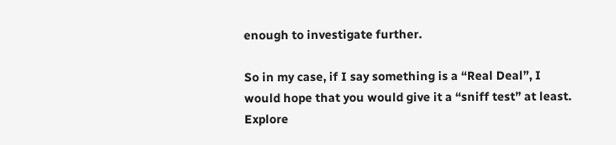enough to investigate further.

So in my case, if I say something is a “Real Deal”, I would hope that you would give it a “sniff test” at least. Explore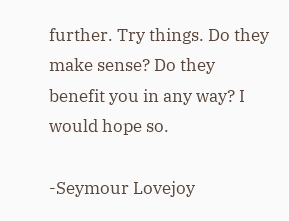further. Try things. Do they make sense? Do they benefit you in any way? I would hope so.

-Seymour Lovejoy